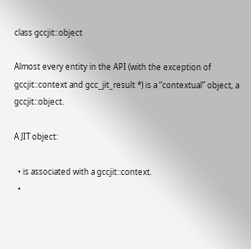class gccjit::object

Almost every entity in the API (with the exception of gccjit::context and gcc_jit_result *) is a “contextual” object, a gccjit::object.

A JIT object:

  • is associated with a gccjit::context.
  •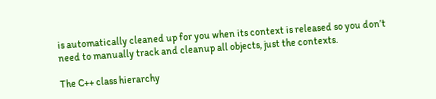is automatically cleaned up for you when its context is released so you don’t need to manually track and cleanup all objects, just the contexts.

The C++ class hierarchy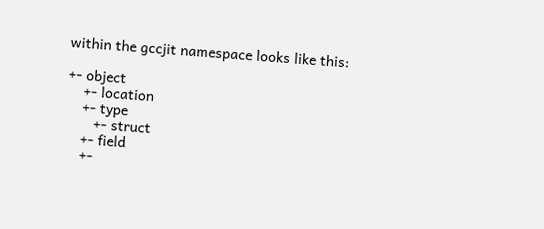within the gccjit namespace looks like this:

+- object
    +- location
    +- type
       +- struct
    +- field
    +-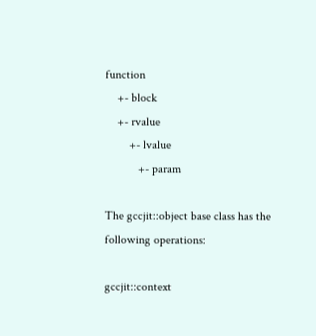function
    +- block
    +- rvalue
        +- lvalue
           +- param

The gccjit::object base class has the following operations:

gccjit::context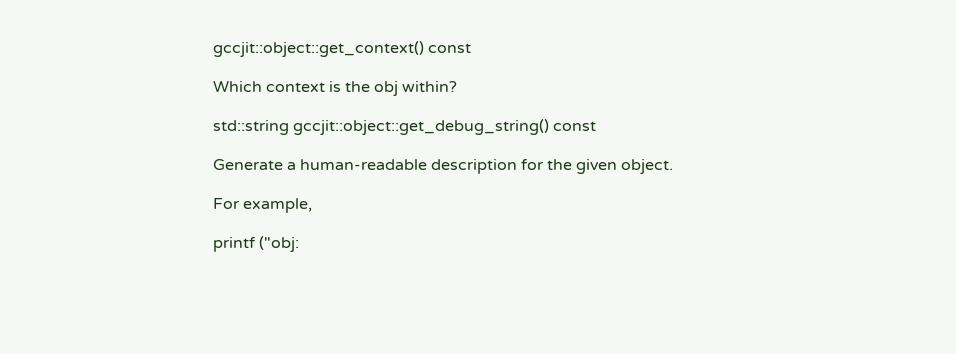gccjit::object::get_context() const

Which context is the obj within?

std::string gccjit::object::get_debug_string() const

Generate a human-readable description for the given object.

For example,

printf ("obj: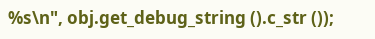%s\n", obj.get_debug_string ().c_str ());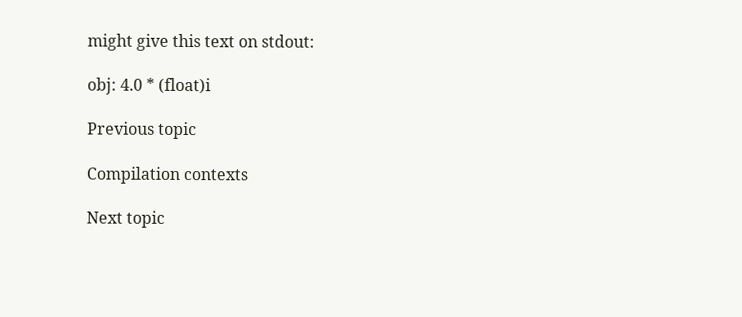might give this text on stdout:

obj: 4.0 * (float)i

Previous topic

Compilation contexts

Next topic